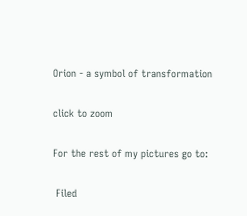Orion - a symbol of transformation

click to zoom

For the rest of my pictures go to:

 Filed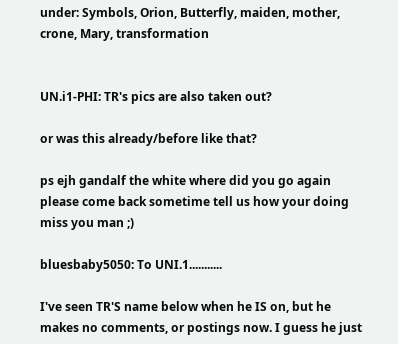under: Symbols, Orion, Butterfly, maiden, mother, crone, Mary, transformation


UN.i1-PHI: TR's pics are also taken out?

or was this already/before like that?

ps ejh gandalf the white where did you go again please come back sometime tell us how your doing miss you man ;)

bluesbaby5050: To UNI.1...........

I've seen TR'S name below when he IS on, but he makes no comments, or postings now. I guess he just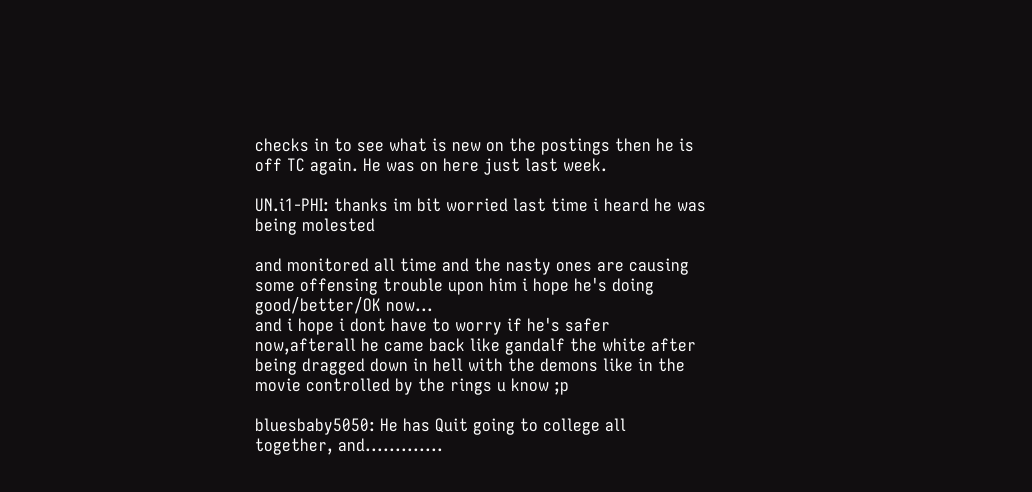checks in to see what is new on the postings then he is off TC again. He was on here just last week.

UN.i1-PHI: thanks im bit worried last time i heard he was being molested

and monitored all time and the nasty ones are causing some offensing trouble upon him i hope he's doing good/better/OK now...
and i hope i dont have to worry if he's safer now,afterall he came back like gandalf the white after being dragged down in hell with the demons like in the movie controlled by the rings u know ;p

bluesbaby5050: He has Quit going to college all together, and.............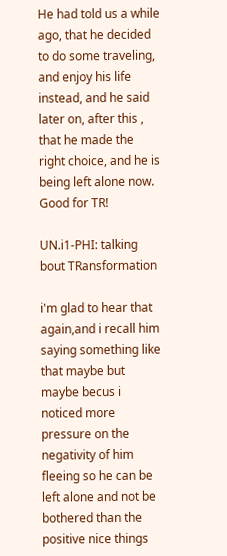He had told us a while ago, that he decided to do some traveling, and enjoy his life instead, and he said later on, after this , that he made the right choice, and he is being left alone now. Good for TR!

UN.i1-PHI: talking bout TRansformation

i'm glad to hear that again,and i recall him saying something like that maybe but maybe becus i noticed more pressure on the negativity of him fleeing so he can be left alone and not be bothered than the positive nice things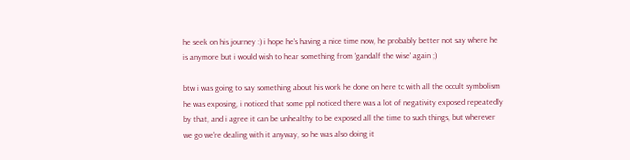he seek on his journey :) i hope he's having a nice time now, he probably better not say where he is anymore but i would wish to hear something from 'gandalf the wise' again ;)

btw i was going to say something about his work he done on here tc with all the occult symbolism he was exposing, i noticed that some ppl noticed there was a lot of negativity exposed repeatedly by that, and i agree it can be unhealthy to be exposed all the time to such things, but wherever we go we're dealing with it anyway, so he was also doing it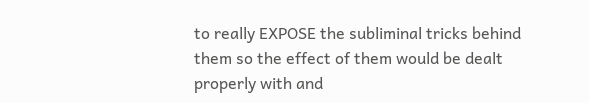to really EXPOSE the subliminal tricks behind them so the effect of them would be dealt properly with and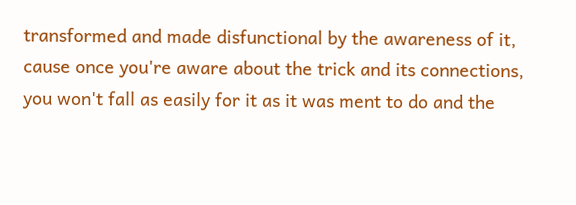transformed and made disfunctional by the awareness of it, cause once you're aware about the trick and its connections, you won't fall as easily for it as it was ment to do and the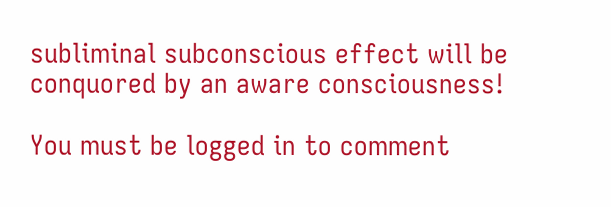subliminal subconscious effect will be conquored by an aware consciousness!

You must be logged in to comment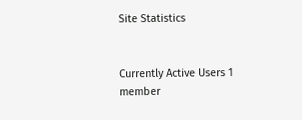Site Statistics


Currently Active Users 1 member